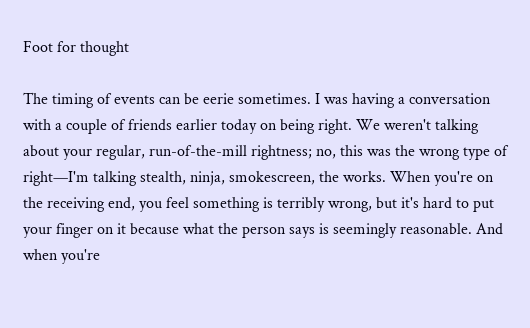Foot for thought

The timing of events can be eerie sometimes. I was having a conversation with a couple of friends earlier today on being right. We weren't talking about your regular, run-of-the-mill rightness; no, this was the wrong type of right—I'm talking stealth, ninja, smokescreen, the works. When you're on the receiving end, you feel something is terribly wrong, but it's hard to put your finger on it because what the person says is seemingly reasonable. And when you're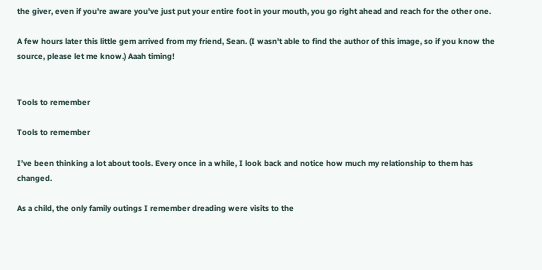the giver, even if you're aware you've just put your entire foot in your mouth, you go right ahead and reach for the other one.

A few hours later this little gem arrived from my friend, Sean. (I wasn't able to find the author of this image, so if you know the source, please let me know.) Aaah timing!


Tools to remember

Tools to remember

I’ve been thinking a lot about tools. Every once in a while, I look back and notice how much my relationship to them has changed.

As a child, the only family outings I remember dreading were visits to the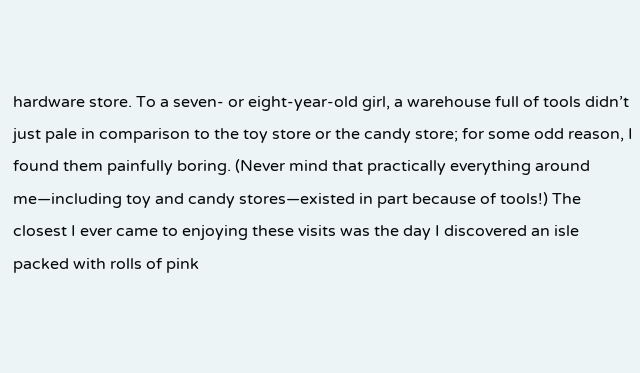hardware store. To a seven- or eight-year-old girl, a warehouse full of tools didn’t just pale in comparison to the toy store or the candy store; for some odd reason, I found them painfully boring. (Never mind that practically everything around me—including toy and candy stores—existed in part because of tools!) The closest I ever came to enjoying these visits was the day I discovered an isle packed with rolls of pink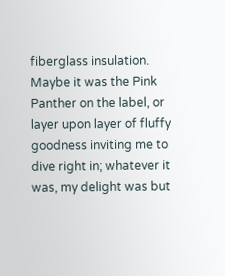fiberglass insulation. Maybe it was the Pink Panther on the label, or layer upon layer of fluffy goodness inviting me to dive right in; whatever it was, my delight was but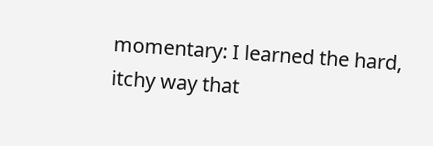momentary: I learned the hard, itchy way that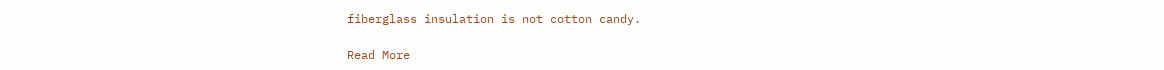fiberglass insulation is not cotton candy.

Read More